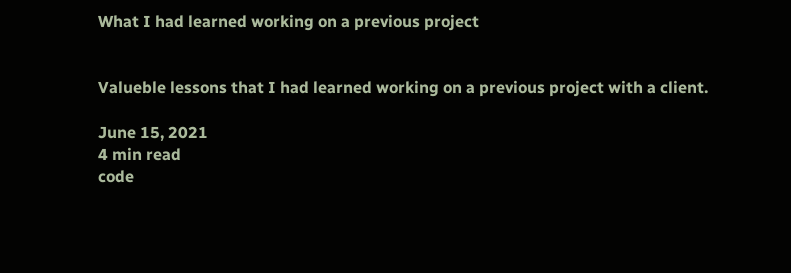What I had learned working on a previous project


Valueble lessons that I had learned working on a previous project with a client.

June 15, 2021
4 min read
code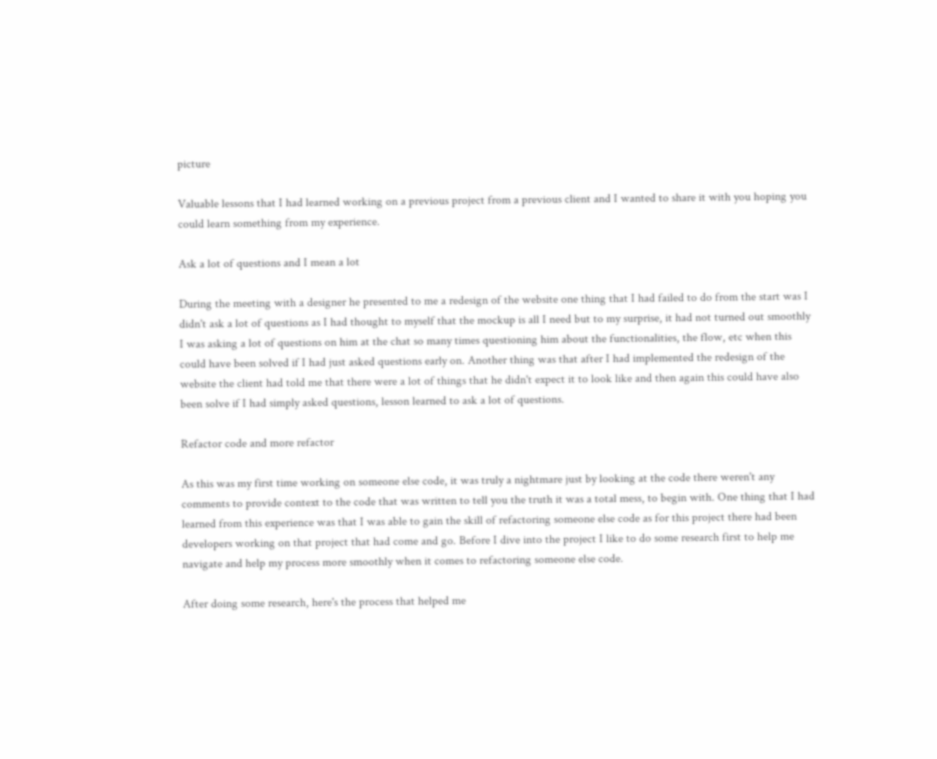picture

Valuable lessons that I had learned working on a previous project from a previous client and I wanted to share it with you hoping you could learn something from my experience.

Ask a lot of questions and I mean a lot

During the meeting with a designer he presented to me a redesign of the website one thing that I had failed to do from the start was I didn't ask a lot of questions as I had thought to myself that the mockup is all I need but to my surprise, it had not turned out smoothly I was asking a lot of questions on him at the chat so many times questioning him about the functionalities, the flow, etc when this could have been solved if I had just asked questions early on. Another thing was that after I had implemented the redesign of the website the client had told me that there were a lot of things that he didn't expect it to look like and then again this could have also been solve if I had simply asked questions, lesson learned to ask a lot of questions.

Refactor code and more refactor

As this was my first time working on someone else code, it was truly a nightmare just by looking at the code there weren't any comments to provide context to the code that was written to tell you the truth it was a total mess, to begin with. One thing that I had learned from this experience was that I was able to gain the skill of refactoring someone else code as for this project there had been developers working on that project that had come and go. Before I dive into the project I like to do some research first to help me navigate and help my process more smoothly when it comes to refactoring someone else code.

After doing some research, here's the process that helped me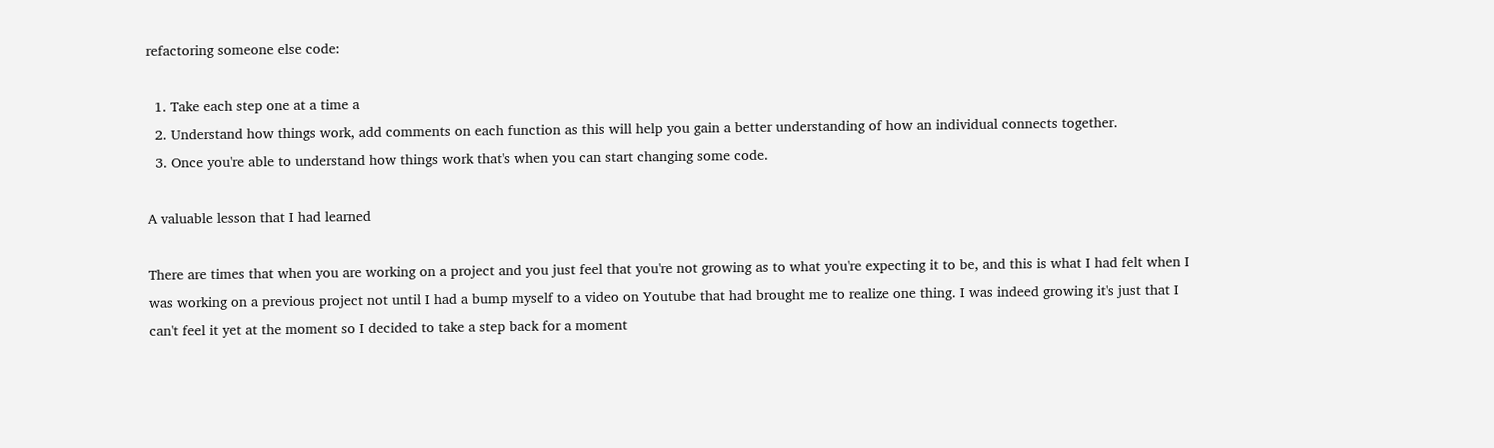refactoring someone else code:

  1. Take each step one at a time a
  2. Understand how things work, add comments on each function as this will help you gain a better understanding of how an individual connects together.
  3. Once you're able to understand how things work that's when you can start changing some code.

A valuable lesson that I had learned

There are times that when you are working on a project and you just feel that you're not growing as to what you're expecting it to be, and this is what I had felt when I was working on a previous project not until I had a bump myself to a video on Youtube that had brought me to realize one thing. I was indeed growing it's just that I can't feel it yet at the moment so I decided to take a step back for a moment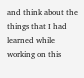and think about the things that I had learned while working on this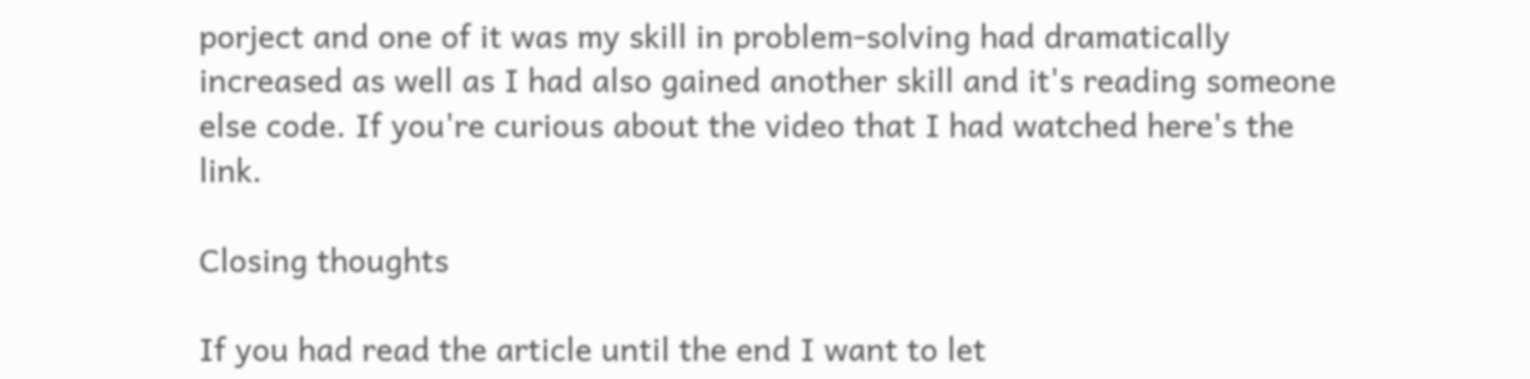porject and one of it was my skill in problem-solving had dramatically increased as well as I had also gained another skill and it's reading someone else code. If you're curious about the video that I had watched here's the link.

Closing thoughts

If you had read the article until the end I want to let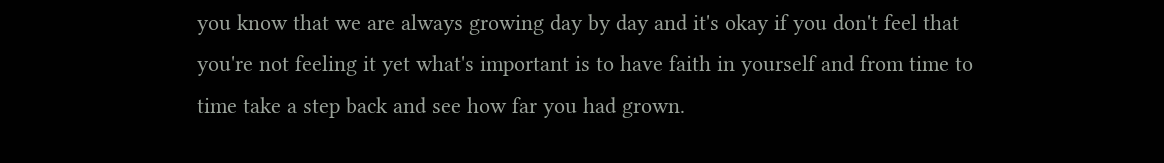you know that we are always growing day by day and it's okay if you don't feel that you're not feeling it yet what's important is to have faith in yourself and from time to time take a step back and see how far you had grown.